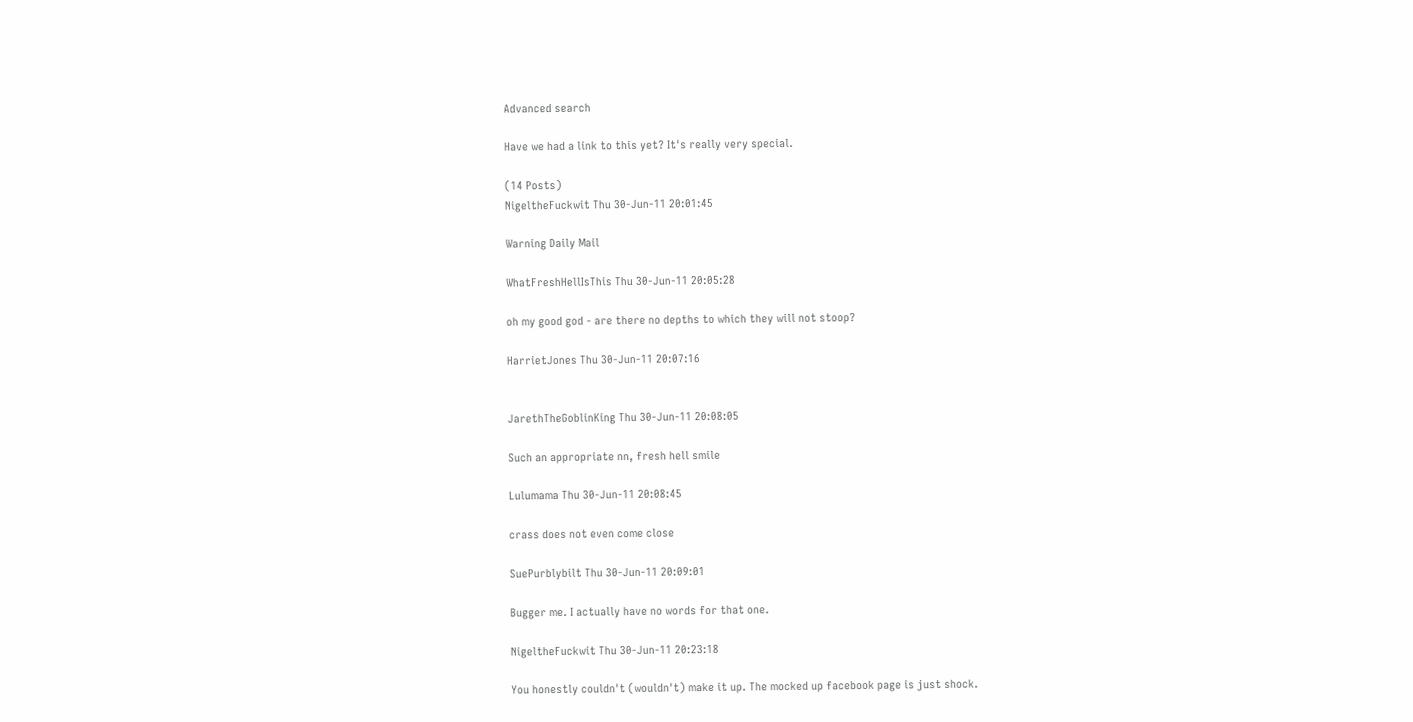Advanced search

Have we had a link to this yet? It's really very special.

(14 Posts)
NigeltheFuckwit Thu 30-Jun-11 20:01:45

Warning Daily Mail

WhatFreshHellIsThis Thu 30-Jun-11 20:05:28

oh my good god - are there no depths to which they will not stoop?

HarrietJones Thu 30-Jun-11 20:07:16


JarethTheGoblinKing Thu 30-Jun-11 20:08:05

Such an appropriate nn, fresh hell smile

Lulumama Thu 30-Jun-11 20:08:45

crass does not even come close

SuePurblybilt Thu 30-Jun-11 20:09:01

Bugger me. I actually have no words for that one.

NigeltheFuckwit Thu 30-Jun-11 20:23:18

You honestly couldn't (wouldn't) make it up. The mocked up facebook page is just shock.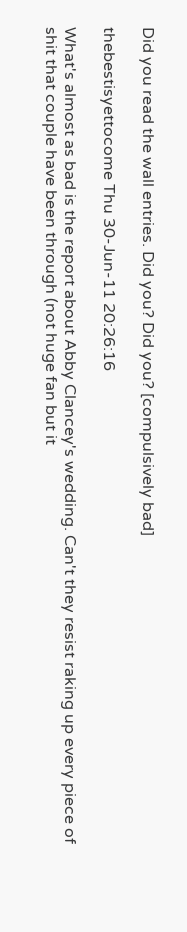Did you read the wall entries. Did you? Did you? [compulsively bad]

thebestisyettocome Thu 30-Jun-11 20:26:16

What's almost as bad is the report about Abby Clancey's wedding. Can't they resist raking up every piece of shit that couple have been through (not huge fan but it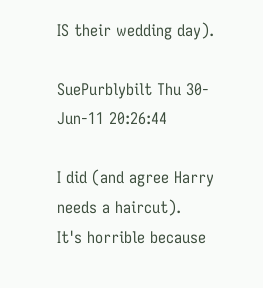IS their wedding day).

SuePurblybilt Thu 30-Jun-11 20:26:44

I did (and agree Harry needs a haircut).
It's horrible because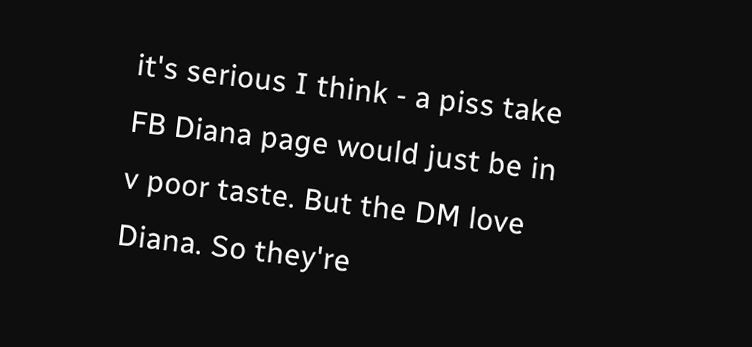it's serious I think - a piss take FB Diana page would just be in v poor taste. But the DM love Diana. So they're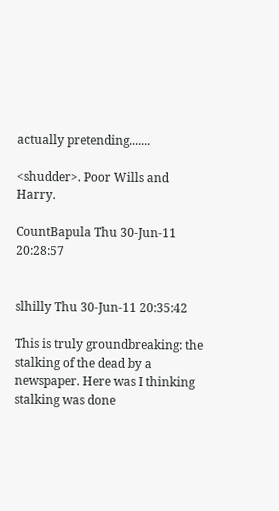actually pretending.......

<shudder>. Poor Wills and Harry.

CountBapula Thu 30-Jun-11 20:28:57


slhilly Thu 30-Jun-11 20:35:42

This is truly groundbreaking: the stalking of the dead by a newspaper. Here was I thinking stalking was done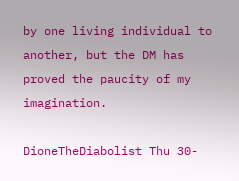by one living individual to another, but the DM has proved the paucity of my imagination.

DioneTheDiabolist Thu 30-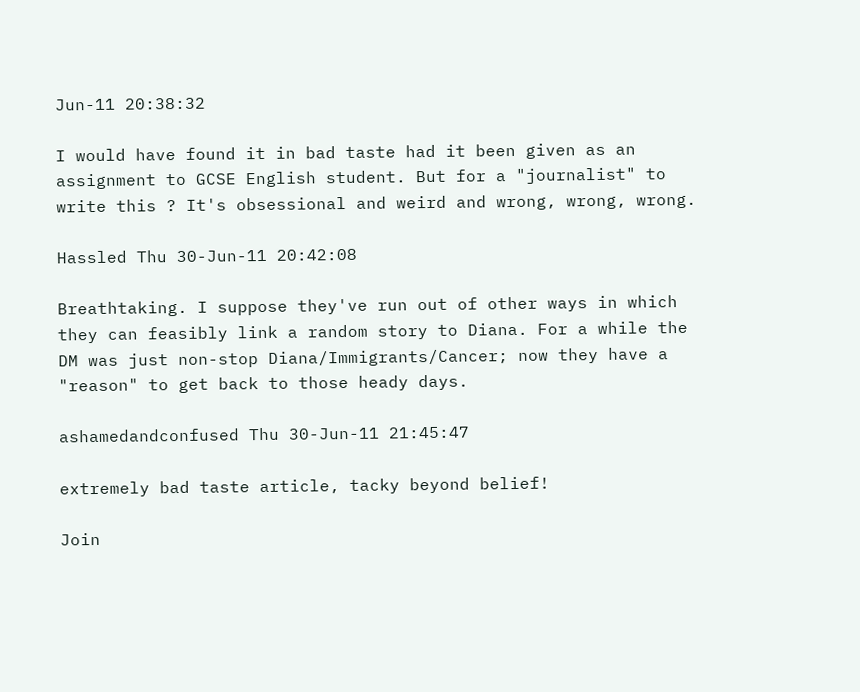Jun-11 20:38:32

I would have found it in bad taste had it been given as an assignment to GCSE English student. But for a "journalist" to write this ? It's obsessional and weird and wrong, wrong, wrong.

Hassled Thu 30-Jun-11 20:42:08

Breathtaking. I suppose they've run out of other ways in which they can feasibly link a random story to Diana. For a while the DM was just non-stop Diana/Immigrants/Cancer; now they have a "reason" to get back to those heady days.

ashamedandconfused Thu 30-Jun-11 21:45:47

extremely bad taste article, tacky beyond belief!

Join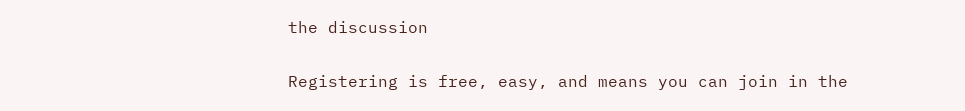the discussion

Registering is free, easy, and means you can join in the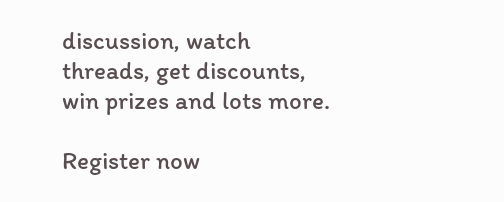discussion, watch threads, get discounts, win prizes and lots more.

Register now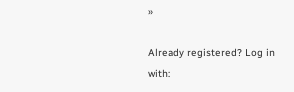»

Already registered? Log in with: